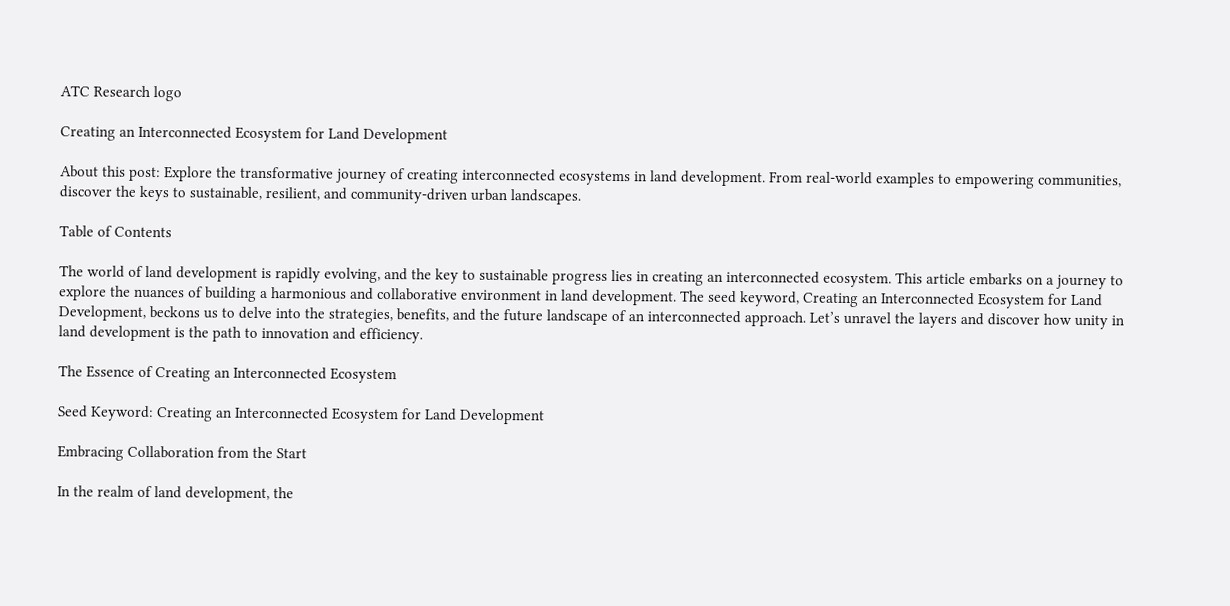ATC Research logo

Creating an Interconnected Ecosystem for Land Development

About this post: Explore the transformative journey of creating interconnected ecosystems in land development. From real-world examples to empowering communities, discover the keys to sustainable, resilient, and community-driven urban landscapes.

Table of Contents

The world of land development is rapidly evolving, and the key to sustainable progress lies in creating an interconnected ecosystem. This article embarks on a journey to explore the nuances of building a harmonious and collaborative environment in land development. The seed keyword, Creating an Interconnected Ecosystem for Land Development, beckons us to delve into the strategies, benefits, and the future landscape of an interconnected approach. Let’s unravel the layers and discover how unity in land development is the path to innovation and efficiency.

The Essence of Creating an Interconnected Ecosystem

Seed Keyword: Creating an Interconnected Ecosystem for Land Development

Embracing Collaboration from the Start

In the realm of land development, the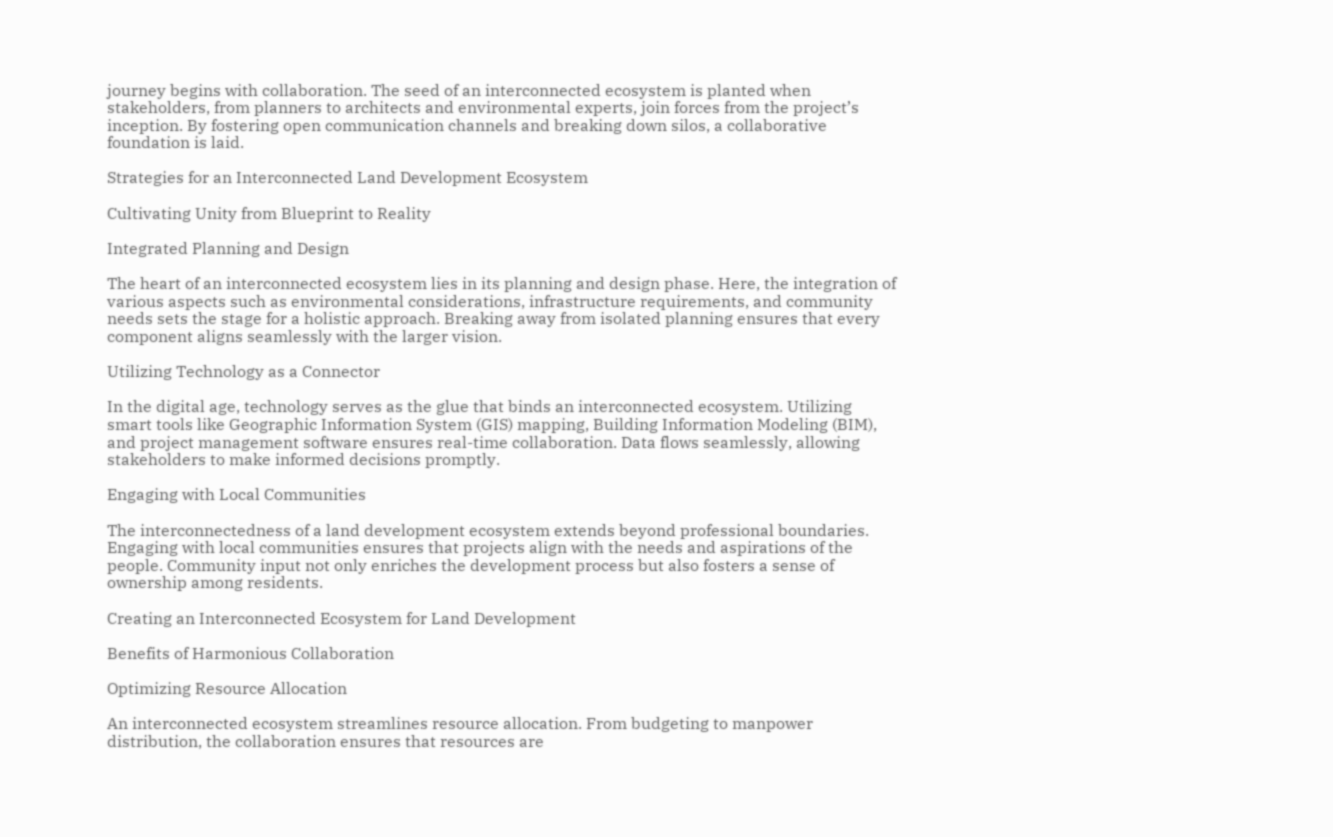journey begins with collaboration. The seed of an interconnected ecosystem is planted when stakeholders, from planners to architects and environmental experts, join forces from the project’s inception. By fostering open communication channels and breaking down silos, a collaborative foundation is laid.

Strategies for an Interconnected Land Development Ecosystem

Cultivating Unity from Blueprint to Reality

Integrated Planning and Design

The heart of an interconnected ecosystem lies in its planning and design phase. Here, the integration of various aspects such as environmental considerations, infrastructure requirements, and community needs sets the stage for a holistic approach. Breaking away from isolated planning ensures that every component aligns seamlessly with the larger vision.

Utilizing Technology as a Connector

In the digital age, technology serves as the glue that binds an interconnected ecosystem. Utilizing smart tools like Geographic Information System (GIS) mapping, Building Information Modeling (BIM), and project management software ensures real-time collaboration. Data flows seamlessly, allowing stakeholders to make informed decisions promptly.

Engaging with Local Communities

The interconnectedness of a land development ecosystem extends beyond professional boundaries. Engaging with local communities ensures that projects align with the needs and aspirations of the people. Community input not only enriches the development process but also fosters a sense of ownership among residents.

Creating an Interconnected Ecosystem for Land Development

Benefits of Harmonious Collaboration

Optimizing Resource Allocation

An interconnected ecosystem streamlines resource allocation. From budgeting to manpower distribution, the collaboration ensures that resources are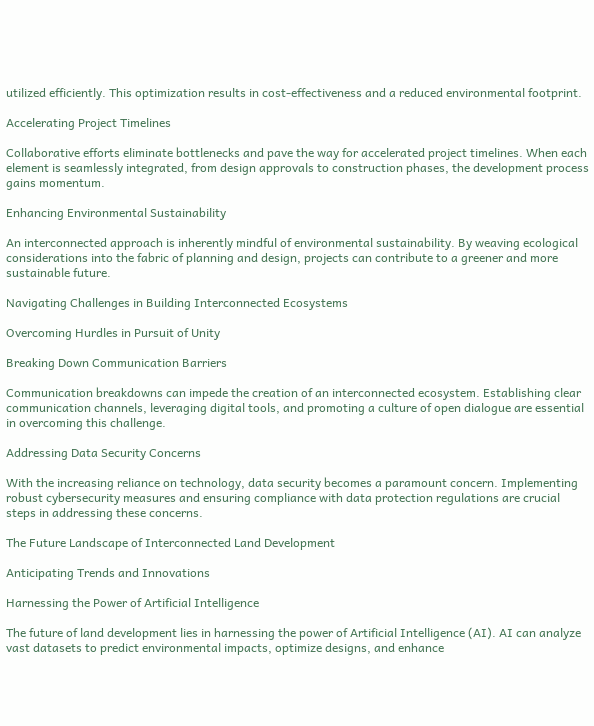utilized efficiently. This optimization results in cost-effectiveness and a reduced environmental footprint.

Accelerating Project Timelines

Collaborative efforts eliminate bottlenecks and pave the way for accelerated project timelines. When each element is seamlessly integrated, from design approvals to construction phases, the development process gains momentum.

Enhancing Environmental Sustainability

An interconnected approach is inherently mindful of environmental sustainability. By weaving ecological considerations into the fabric of planning and design, projects can contribute to a greener and more sustainable future.

Navigating Challenges in Building Interconnected Ecosystems

Overcoming Hurdles in Pursuit of Unity

Breaking Down Communication Barriers

Communication breakdowns can impede the creation of an interconnected ecosystem. Establishing clear communication channels, leveraging digital tools, and promoting a culture of open dialogue are essential in overcoming this challenge.

Addressing Data Security Concerns

With the increasing reliance on technology, data security becomes a paramount concern. Implementing robust cybersecurity measures and ensuring compliance with data protection regulations are crucial steps in addressing these concerns.

The Future Landscape of Interconnected Land Development

Anticipating Trends and Innovations

Harnessing the Power of Artificial Intelligence

The future of land development lies in harnessing the power of Artificial Intelligence (AI). AI can analyze vast datasets to predict environmental impacts, optimize designs, and enhance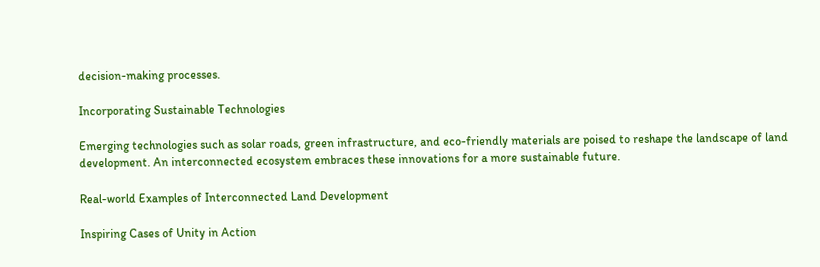decision-making processes.

Incorporating Sustainable Technologies

Emerging technologies such as solar roads, green infrastructure, and eco-friendly materials are poised to reshape the landscape of land development. An interconnected ecosystem embraces these innovations for a more sustainable future.

Real-world Examples of Interconnected Land Development

Inspiring Cases of Unity in Action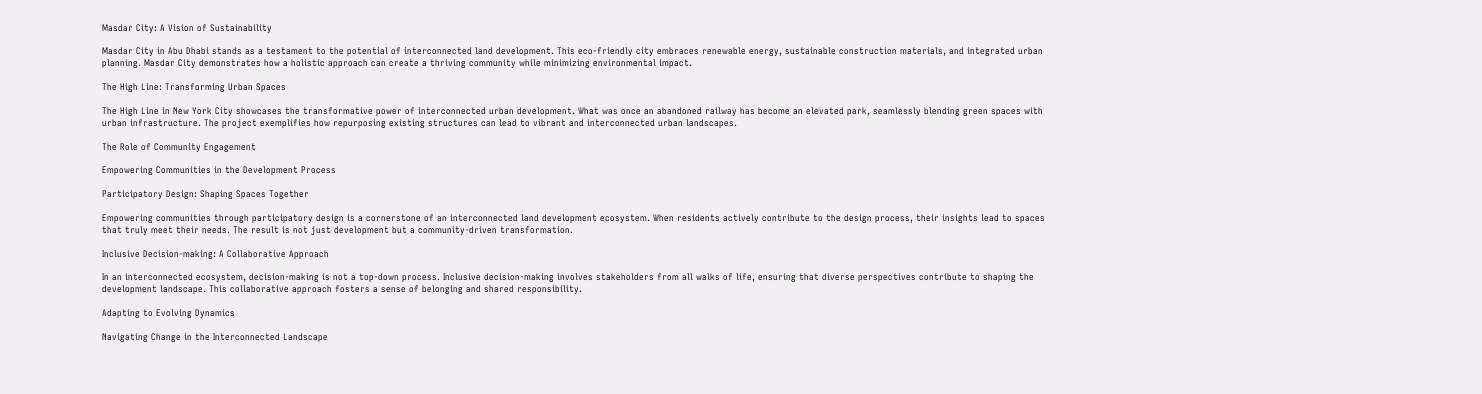Masdar City: A Vision of Sustainability

Masdar City in Abu Dhabi stands as a testament to the potential of interconnected land development. This eco-friendly city embraces renewable energy, sustainable construction materials, and integrated urban planning. Masdar City demonstrates how a holistic approach can create a thriving community while minimizing environmental impact.

The High Line: Transforming Urban Spaces

The High Line in New York City showcases the transformative power of interconnected urban development. What was once an abandoned railway has become an elevated park, seamlessly blending green spaces with urban infrastructure. The project exemplifies how repurposing existing structures can lead to vibrant and interconnected urban landscapes.

The Role of Community Engagement

Empowering Communities in the Development Process

Participatory Design: Shaping Spaces Together

Empowering communities through participatory design is a cornerstone of an interconnected land development ecosystem. When residents actively contribute to the design process, their insights lead to spaces that truly meet their needs. The result is not just development but a community-driven transformation.

Inclusive Decision-making: A Collaborative Approach

In an interconnected ecosystem, decision-making is not a top-down process. Inclusive decision-making involves stakeholders from all walks of life, ensuring that diverse perspectives contribute to shaping the development landscape. This collaborative approach fosters a sense of belonging and shared responsibility.

Adapting to Evolving Dynamics

Navigating Change in the Interconnected Landscape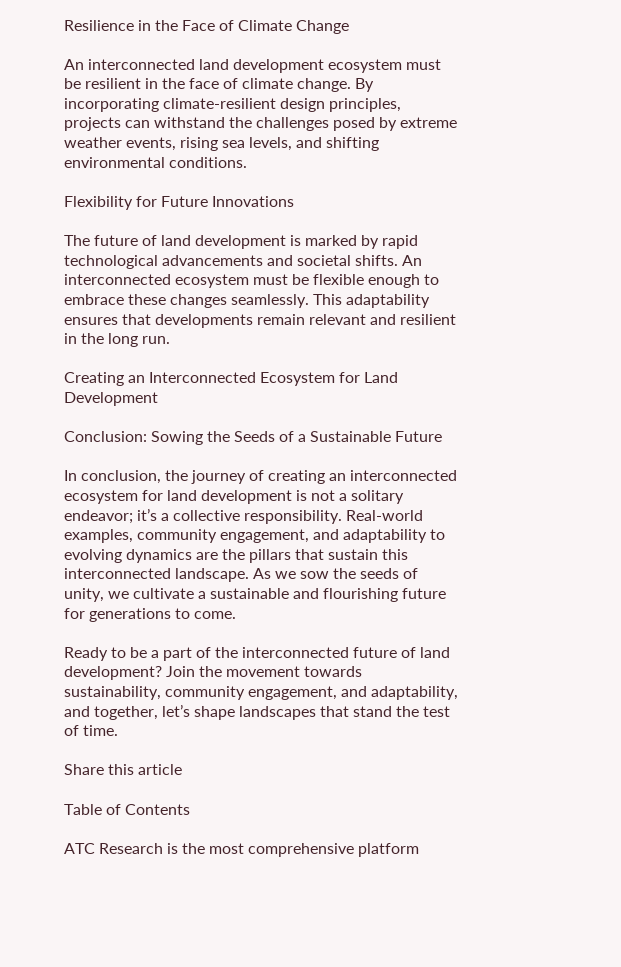Resilience in the Face of Climate Change

An interconnected land development ecosystem must be resilient in the face of climate change. By incorporating climate-resilient design principles, projects can withstand the challenges posed by extreme weather events, rising sea levels, and shifting environmental conditions.

Flexibility for Future Innovations

The future of land development is marked by rapid technological advancements and societal shifts. An interconnected ecosystem must be flexible enough to embrace these changes seamlessly. This adaptability ensures that developments remain relevant and resilient in the long run.

Creating an Interconnected Ecosystem for Land Development

Conclusion: Sowing the Seeds of a Sustainable Future

In conclusion, the journey of creating an interconnected ecosystem for land development is not a solitary endeavor; it’s a collective responsibility. Real-world examples, community engagement, and adaptability to evolving dynamics are the pillars that sustain this interconnected landscape. As we sow the seeds of unity, we cultivate a sustainable and flourishing future for generations to come.

Ready to be a part of the interconnected future of land development? Join the movement towards sustainability, community engagement, and adaptability, and together, let’s shape landscapes that stand the test of time.

Share this article

Table of Contents

ATC Research is the most comprehensive platform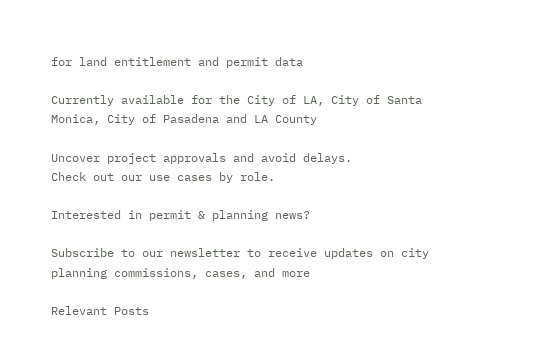for land entitlement and permit data

Currently available for the City of LA, City of Santa Monica, City of Pasadena and LA County

Uncover project approvals and avoid delays.
Check out our use cases by role.

Interested in permit & planning news?

Subscribe to our newsletter to receive updates on city planning commissions, cases, and more

Relevant Posts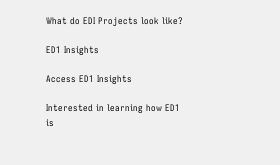What do EDI Projects look like?

ED1 Insights

Access ED1 Insights

Interested in learning how ED1 is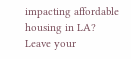impacting affordable housing in LA? Leave your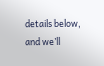details below, and we’ll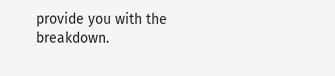provide you with the breakdown.